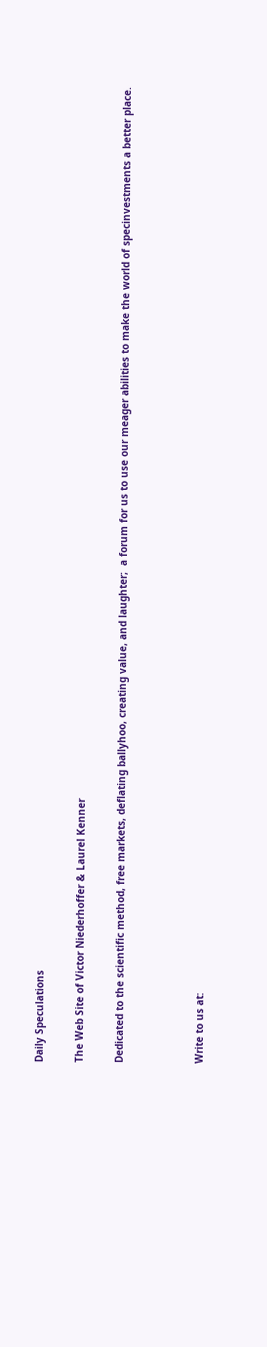Daily Speculations

The Web Site of Victor Niederhoffer & Laurel Kenner

Dedicated to the scientific method, free markets, deflating ballyhoo, creating value, and laughter;  a forum for us to use our meager abilities to make the world of specinvestments a better place.



Write to us at: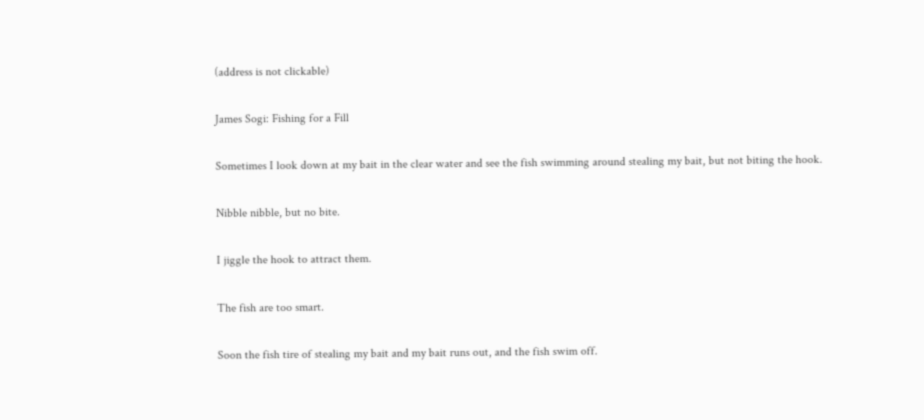(address is not clickable)

James Sogi: Fishing for a Fill

Sometimes I look down at my bait in the clear water and see the fish swimming around stealing my bait, but not biting the hook.

Nibble nibble, but no bite.

I jiggle the hook to attract them.

The fish are too smart.

Soon the fish tire of stealing my bait and my bait runs out, and the fish swim off.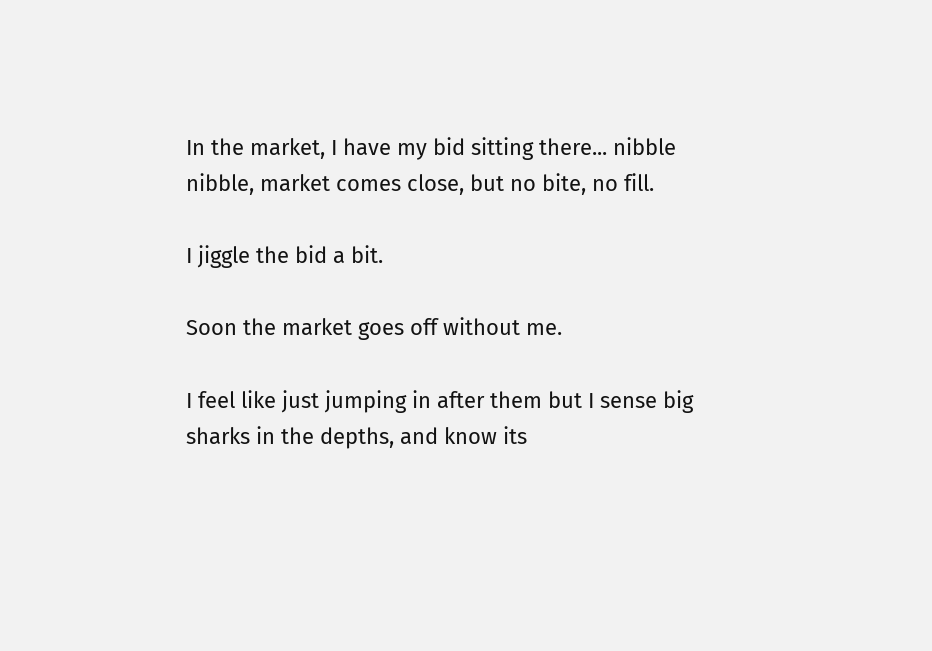In the market, I have my bid sitting there... nibble nibble, market comes close, but no bite, no fill.

I jiggle the bid a bit.

Soon the market goes off without me.

I feel like just jumping in after them but I sense big sharks in the depths, and know its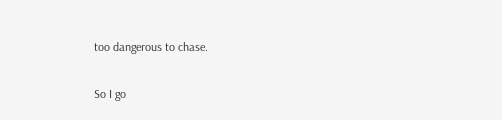too dangerous to chase.

So I go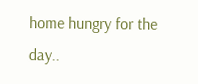home hungry for the day..